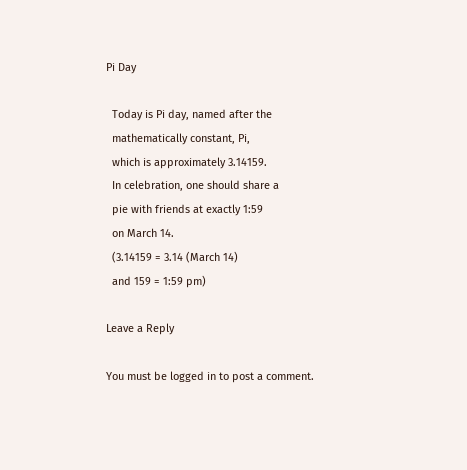Pi Day

  Today is Pi day, named after the
  mathematically constant, Pi,
  which is approximately 3.14159.
  In celebration, one should share a
  pie with friends at exactly 1:59
  on March 14.
  (3.14159 = 3.14 (March 14)
  and 159 = 1:59 pm)

Leave a Reply

You must be logged in to post a comment.